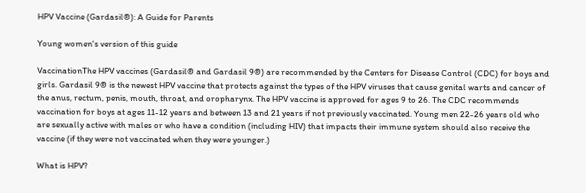HPV Vaccine (Gardasil®): A Guide for Parents

Young women's version of this guide

VaccinationThe HPV vaccines (Gardasil® and Gardasil 9®) are recommended by the Centers for Disease Control (CDC) for boys and girls. Gardasil 9® is the newest HPV vaccine that protects against the types of the HPV viruses that cause genital warts and cancer of the anus, rectum, penis, mouth, throat, and oropharynx. The HPV vaccine is approved for ages 9 to 26. The CDC recommends vaccination for boys at ages 11-12 years and between 13 and 21 years if not previously vaccinated. Young men 22-26 years old who are sexually active with males or who have a condition (including HIV) that impacts their immune system should also receive the vaccine (if they were not vaccinated when they were younger.)

What is HPV?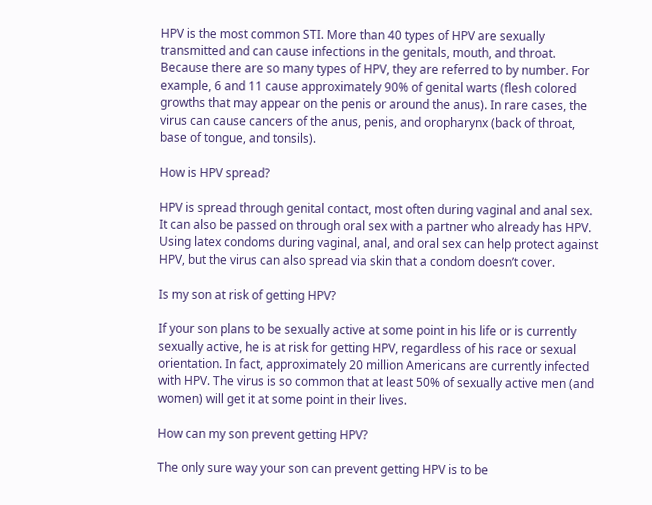HPV is the most common STI. More than 40 types of HPV are sexually transmitted and can cause infections in the genitals, mouth, and throat. Because there are so many types of HPV, they are referred to by number. For example, 6 and 11 cause approximately 90% of genital warts (flesh colored growths that may appear on the penis or around the anus). In rare cases, the virus can cause cancers of the anus, penis, and oropharynx (back of throat, base of tongue, and tonsils).

How is HPV spread?

HPV is spread through genital contact, most often during vaginal and anal sex. It can also be passed on through oral sex with a partner who already has HPV. Using latex condoms during vaginal, anal, and oral sex can help protect against HPV, but the virus can also spread via skin that a condom doesn’t cover.

Is my son at risk of getting HPV?

If your son plans to be sexually active at some point in his life or is currently sexually active, he is at risk for getting HPV, regardless of his race or sexual orientation. In fact, approximately 20 million Americans are currently infected with HPV. The virus is so common that at least 50% of sexually active men (and women) will get it at some point in their lives.

How can my son prevent getting HPV?

The only sure way your son can prevent getting HPV is to be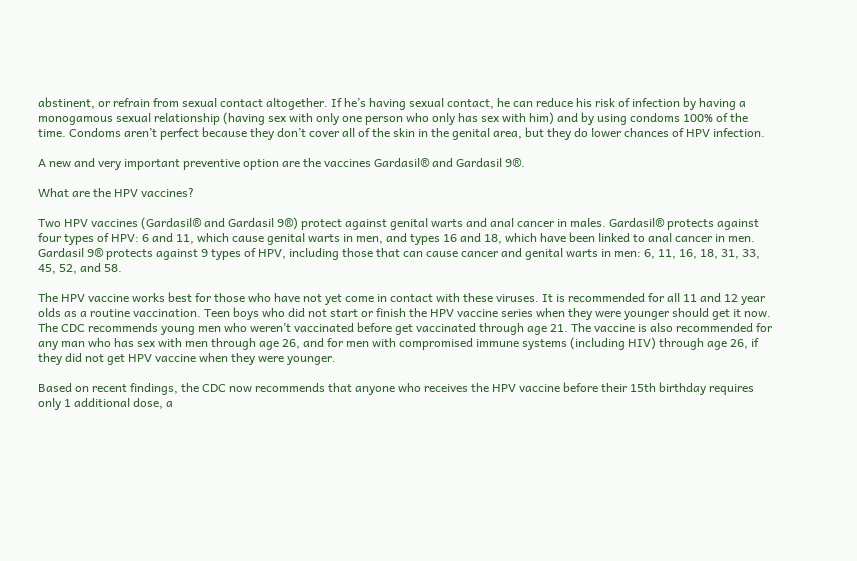abstinent, or refrain from sexual contact altogether. If he’s having sexual contact, he can reduce his risk of infection by having a monogamous sexual relationship (having sex with only one person who only has sex with him) and by using condoms 100% of the time. Condoms aren’t perfect because they don’t cover all of the skin in the genital area, but they do lower chances of HPV infection.

A new and very important preventive option are the vaccines Gardasil® and Gardasil 9®.

What are the HPV vaccines?

Two HPV vaccines (Gardasil® and Gardasil 9®) protect against genital warts and anal cancer in males. Gardasil® protects against four types of HPV: 6 and 11, which cause genital warts in men, and types 16 and 18, which have been linked to anal cancer in men. Gardasil 9® protects against 9 types of HPV, including those that can cause cancer and genital warts in men: 6, 11, 16, 18, 31, 33, 45, 52, and 58.

The HPV vaccine works best for those who have not yet come in contact with these viruses. It is recommended for all 11 and 12 year olds as a routine vaccination. Teen boys who did not start or finish the HPV vaccine series when they were younger should get it now. The CDC recommends young men who weren’t vaccinated before get vaccinated through age 21. The vaccine is also recommended for any man who has sex with men through age 26, and for men with compromised immune systems (including HIV) through age 26, if they did not get HPV vaccine when they were younger.

Based on recent findings, the CDC now recommends that anyone who receives the HPV vaccine before their 15th birthday requires only 1 additional dose, a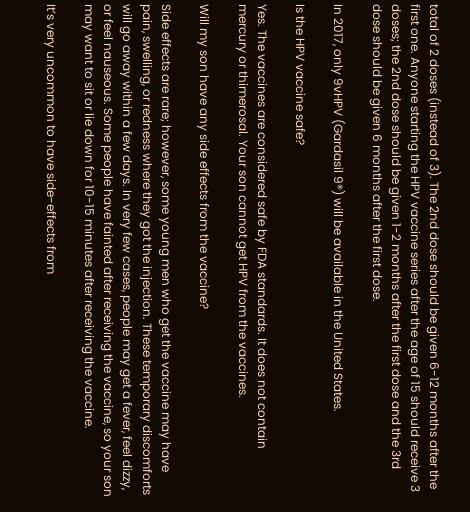total of 2 doses (instead of 3). The 2nd dose should be given 6-12 months after the first one. Anyone starting the HPV vaccine series after the age of 15 should receive 3 doses; the 2nd dose should be given 1-2 months after the first dose and the 3rd dose should be given 6 months after the first dose.

In 2017, only 9vHPV (Gardasil 9®) will be available in the United States.

Is the HPV vaccine safe?

Yes. The vaccines are considered safe by FDA standards. It does not contain mercury or thimerosal. Your son cannot get HPV from the vaccines.

Will my son have any side effects from the vaccine?

Side effects are rare; however, some young men who get the vaccine may have pain, swelling, or redness where they got the injection. These temporary discomforts will go away within a few days. In very few cases, people may get a fever, feel dizzy, or feel nauseous. Some people have fainted after receiving the vaccine, so your son may want to sit or lie down for 10-15 minutes after receiving the vaccine.

It’s very uncommon to have side-effects from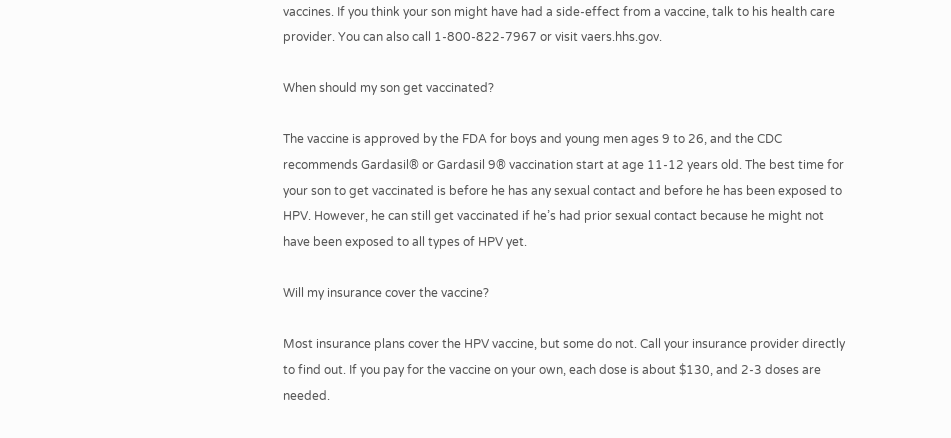vaccines. If you think your son might have had a side-effect from a vaccine, talk to his health care provider. You can also call 1-800-822-7967 or visit vaers.hhs.gov.

When should my son get vaccinated?

The vaccine is approved by the FDA for boys and young men ages 9 to 26, and the CDC recommends Gardasil® or Gardasil 9® vaccination start at age 11-12 years old. The best time for your son to get vaccinated is before he has any sexual contact and before he has been exposed to HPV. However, he can still get vaccinated if he’s had prior sexual contact because he might not have been exposed to all types of HPV yet.

Will my insurance cover the vaccine?

Most insurance plans cover the HPV vaccine, but some do not. Call your insurance provider directly to find out. If you pay for the vaccine on your own, each dose is about $130, and 2-3 doses are needed.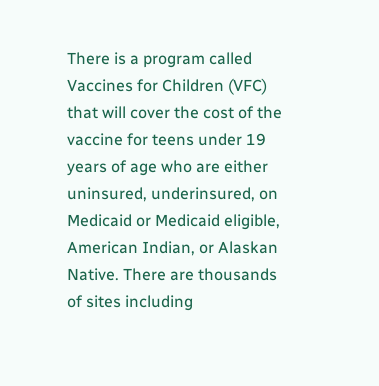There is a program called Vaccines for Children (VFC) that will cover the cost of the vaccine for teens under 19 years of age who are either uninsured, underinsured, on Medicaid or Medicaid eligible, American Indian, or Alaskan Native. There are thousands of sites including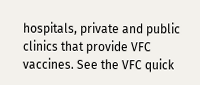hospitals, private and public clinics that provide VFC vaccines. See the VFC quick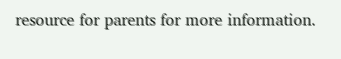resource for parents for more information.